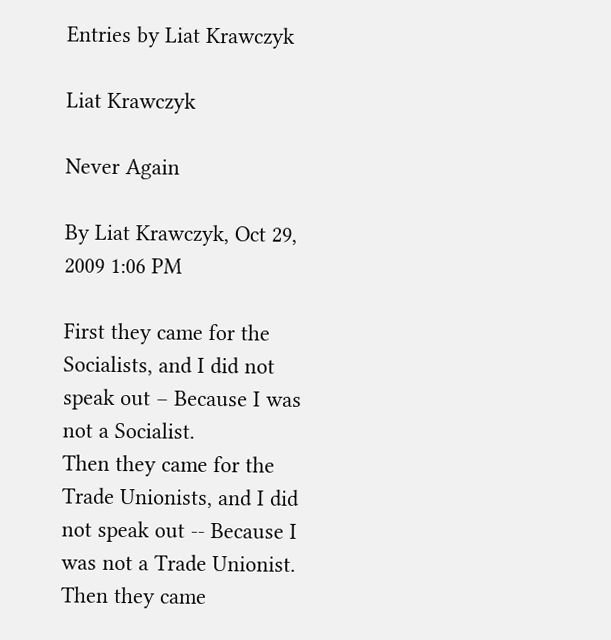Entries by Liat Krawczyk

Liat Krawczyk

Never Again

By Liat Krawczyk, Oct 29, 2009 1:06 PM

First they came for the Socialists, and I did not speak out – Because I was not a Socialist.
Then they came for the Trade Unionists, and I did not speak out -- Because I was not a Trade Unionist. Then they came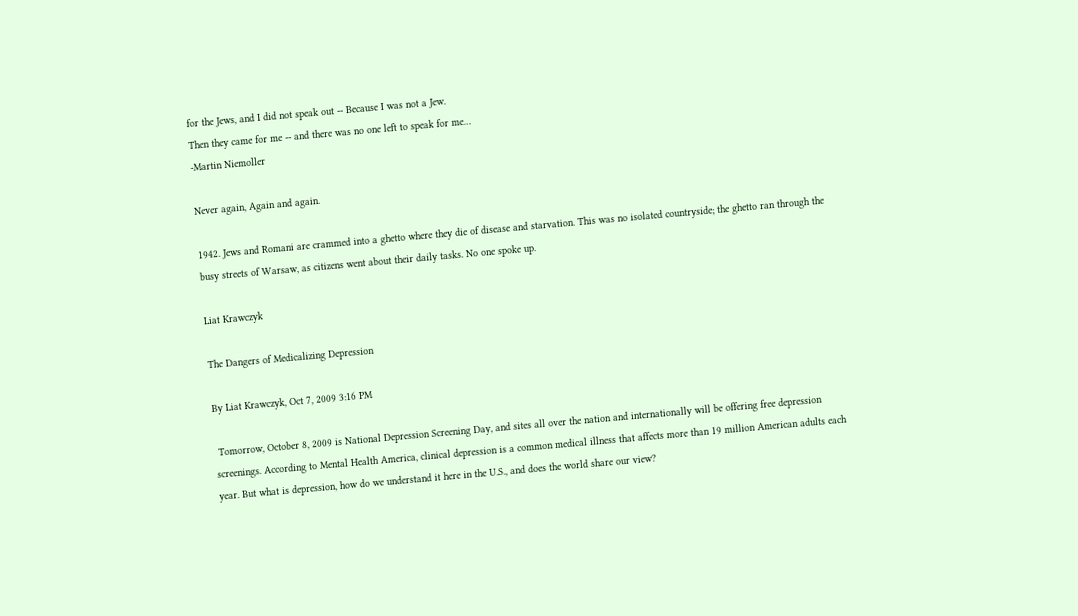for the Jews, and I did not speak out -- Because I was not a Jew.
Then they came for me -- and there was no one left to speak for me…
-Martin Niemoller

Never again, Again and again.

1942. Jews and Romani are crammed into a ghetto where they die of disease and starvation. This was no isolated countryside; the ghetto ran through the busy streets of Warsaw, as citizens went about their daily tasks. No one spoke up.

Liat Krawczyk

The Dangers of Medicalizing Depression

By Liat Krawczyk, Oct 7, 2009 3:16 PM

 Tomorrow, October 8, 2009 is National Depression Screening Day, and sites all over the nation and internationally will be offering free depression screenings. According to Mental Health America, clinical depression is a common medical illness that affects more than 19 million American adults each year. But what is depression, how do we understand it here in the U.S., and does the world share our view?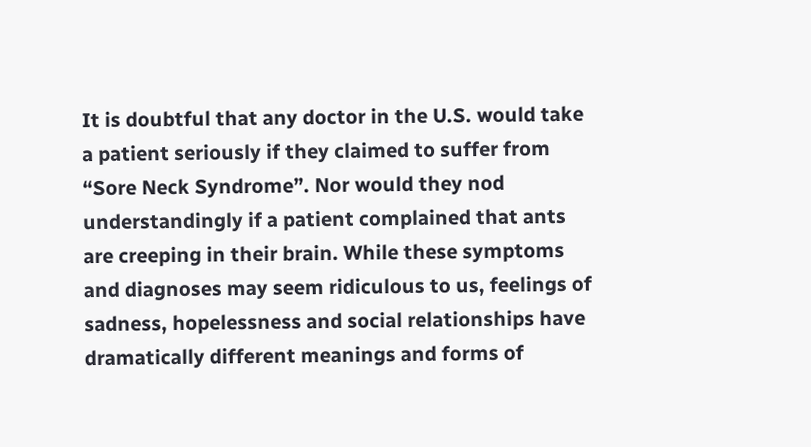It is doubtful that any doctor in the U.S. would take a patient seriously if they claimed to suffer from “Sore Neck Syndrome”. Nor would they nod understandingly if a patient complained that ants are creeping in their brain. While these symptoms and diagnoses may seem ridiculous to us, feelings of sadness, hopelessness and social relationships have dramatically different meanings and forms of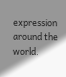expression around the world.